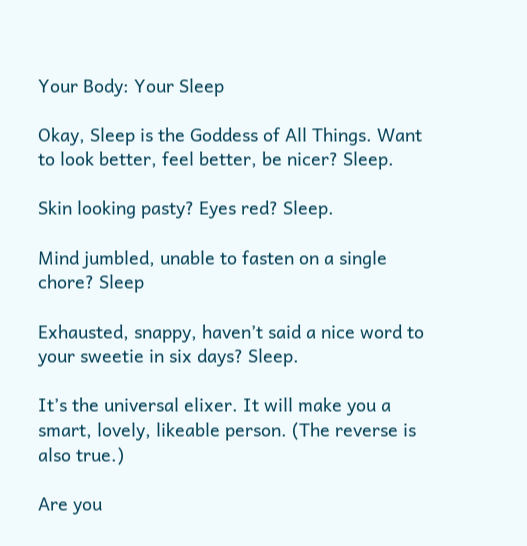Your Body: Your Sleep

Okay, Sleep is the Goddess of All Things. Want to look better, feel better, be nicer? Sleep.

Skin looking pasty? Eyes red? Sleep.

Mind jumbled, unable to fasten on a single chore? Sleep

Exhausted, snappy, haven’t said a nice word to your sweetie in six days? Sleep.

It’s the universal elixer. It will make you a smart, lovely, likeable person. (The reverse is also true.)

Are you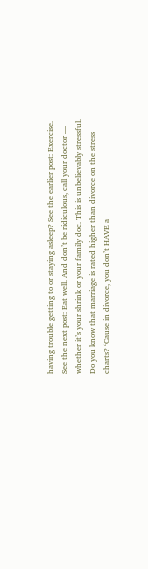having trouble getting to or staying asleep? See the earlier post: Exercise. See the next post: Eat well. And don’t be ridiculous, call your doctor — whether it’s your shrink or your family doc. This is unbelievably stressful. Do you know that marriage is rated higher than divorce on the stress charts? ‘Cause in divorce, you don’t HAVE a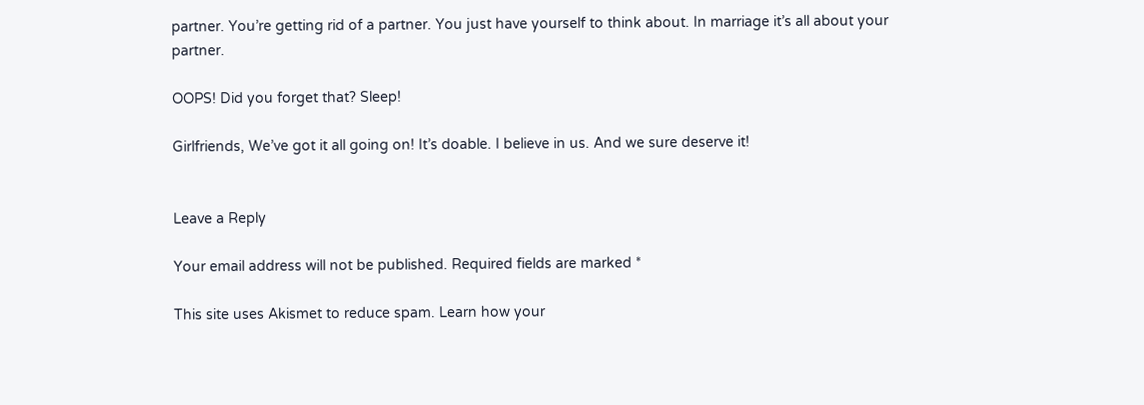partner. You’re getting rid of a partner. You just have yourself to think about. In marriage it’s all about your partner.

OOPS! Did you forget that? Sleep!

Girlfriends, We’ve got it all going on! It’s doable. I believe in us. And we sure deserve it!


Leave a Reply

Your email address will not be published. Required fields are marked *

This site uses Akismet to reduce spam. Learn how your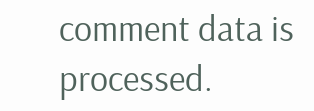comment data is processed.